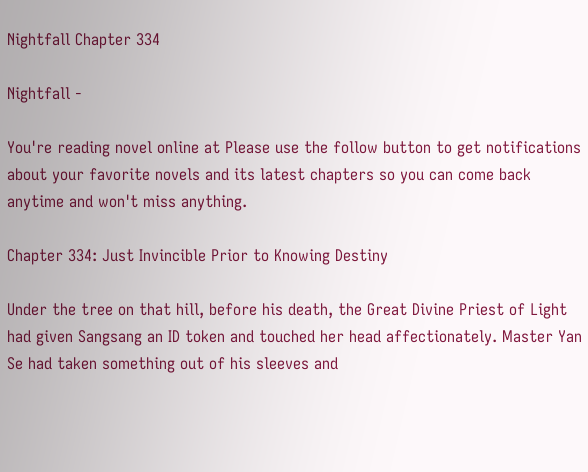Nightfall Chapter 334

Nightfall -

You're reading novel online at Please use the follow button to get notifications about your favorite novels and its latest chapters so you can come back anytime and won't miss anything.

Chapter 334: Just Invincible Prior to Knowing Destiny

Under the tree on that hill, before his death, the Great Divine Priest of Light had given Sangsang an ID token and touched her head affectionately. Master Yan Se had taken something out of his sleeves and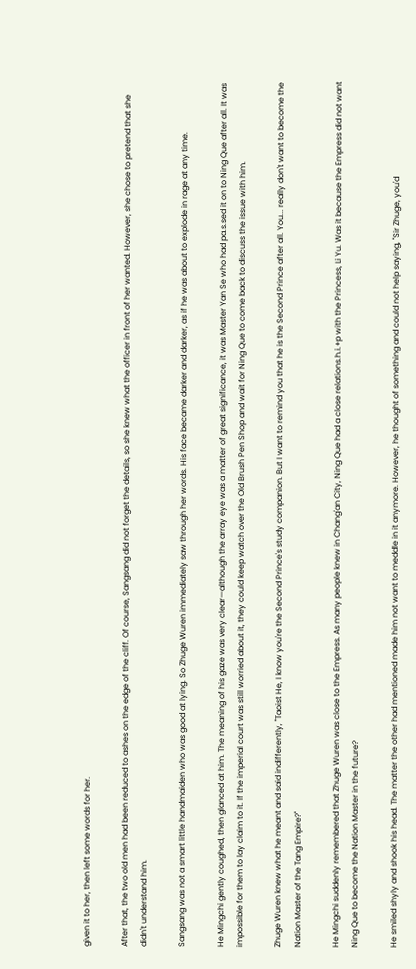given it to her, then left some words for her.

After that, the two old men had been reduced to ashes on the edge of the cliff. Of course, Sangsang did not forget the details, so she knew what the officer in front of her wanted. However, she chose to pretend that she didn't understand him.

Sangsang was not a smart little handmaiden who was good at lying. So Zhuge Wuren immediately saw through her words. His face became darker and darker, as if he was about to explode in rage at any time.

He Mingchi gently coughed, then glanced at him. The meaning of his gaze was very clear—although the array eye was a matter of great significance, it was Master Yan Se who had pa.s.sed it on to Ning Que after all. It was impossible for them to lay claim to it. If the imperial court was still worried about it, they could keep watch over the Old Brush Pen Shop and wait for Ning Que to come back to discuss the issue with him.

Zhuge Wuren knew what he meant and said indifferently, "Taoist He, I know you're the Second Prince's study companion. But I want to remind you that he is the Second Prince after all. You... really don't want to become the Nation Master of the Tang Empire?"

He Mingchi suddenly remembered that Zhuge Wuren was close to the Empress. As many people knew in Chang'an City, Ning Que had a close relations.h.i.+p with the Princess, Li Yu. Was it because the Empress did not want Ning Que to become the Nation Master in the future?

He smiled shyly and shook his head. The matter the other had mentioned made him not want to meddle in it anymore. However, he thought of something and could not help saying, "Sir Zhuge, you'd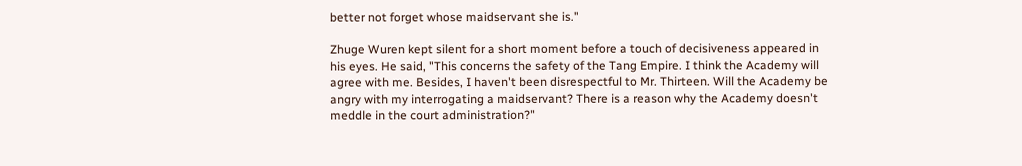better not forget whose maidservant she is."

Zhuge Wuren kept silent for a short moment before a touch of decisiveness appeared in his eyes. He said, "This concerns the safety of the Tang Empire. I think the Academy will agree with me. Besides, I haven't been disrespectful to Mr. Thirteen. Will the Academy be angry with my interrogating a maidservant? There is a reason why the Academy doesn't meddle in the court administration?"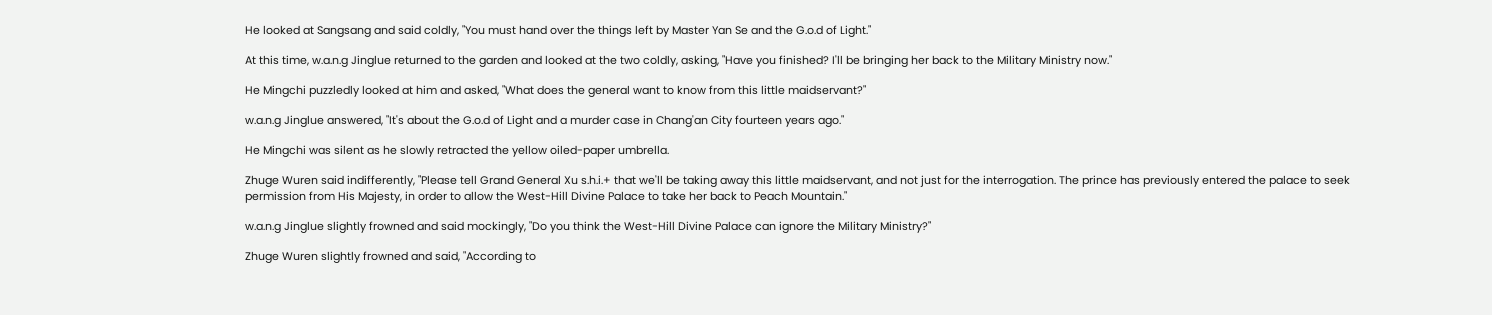He looked at Sangsang and said coldly, "You must hand over the things left by Master Yan Se and the G.o.d of Light."

At this time, w.a.n.g Jinglue returned to the garden and looked at the two coldly, asking, "Have you finished? I'll be bringing her back to the Military Ministry now."

He Mingchi puzzledly looked at him and asked, "What does the general want to know from this little maidservant?"

w.a.n.g Jinglue answered, "It's about the G.o.d of Light and a murder case in Chang'an City fourteen years ago."

He Mingchi was silent as he slowly retracted the yellow oiled-paper umbrella.

Zhuge Wuren said indifferently, "Please tell Grand General Xu s.h.i.+ that we'll be taking away this little maidservant, and not just for the interrogation. The prince has previously entered the palace to seek permission from His Majesty, in order to allow the West-Hill Divine Palace to take her back to Peach Mountain."

w.a.n.g Jinglue slightly frowned and said mockingly, "Do you think the West-Hill Divine Palace can ignore the Military Ministry?"

Zhuge Wuren slightly frowned and said, "According to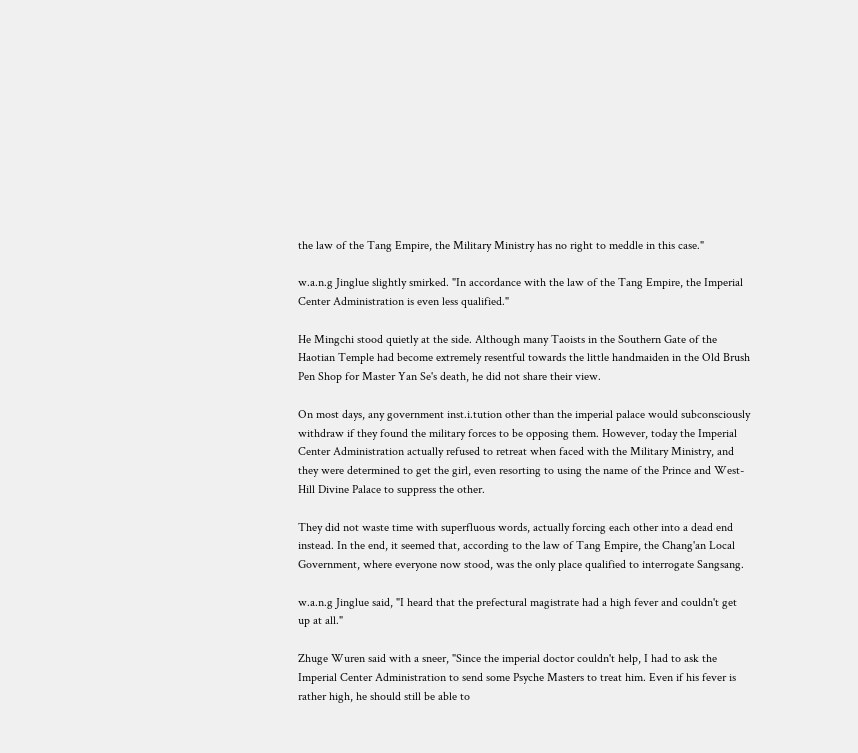the law of the Tang Empire, the Military Ministry has no right to meddle in this case."

w.a.n.g Jinglue slightly smirked. "In accordance with the law of the Tang Empire, the Imperial Center Administration is even less qualified."

He Mingchi stood quietly at the side. Although many Taoists in the Southern Gate of the Haotian Temple had become extremely resentful towards the little handmaiden in the Old Brush Pen Shop for Master Yan Se's death, he did not share their view.

On most days, any government inst.i.tution other than the imperial palace would subconsciously withdraw if they found the military forces to be opposing them. However, today the Imperial Center Administration actually refused to retreat when faced with the Military Ministry, and they were determined to get the girl, even resorting to using the name of the Prince and West-Hill Divine Palace to suppress the other.

They did not waste time with superfluous words, actually forcing each other into a dead end instead. In the end, it seemed that, according to the law of Tang Empire, the Chang'an Local Government, where everyone now stood, was the only place qualified to interrogate Sangsang.

w.a.n.g Jinglue said, "I heard that the prefectural magistrate had a high fever and couldn't get up at all."

Zhuge Wuren said with a sneer, "Since the imperial doctor couldn't help, I had to ask the Imperial Center Administration to send some Psyche Masters to treat him. Even if his fever is rather high, he should still be able to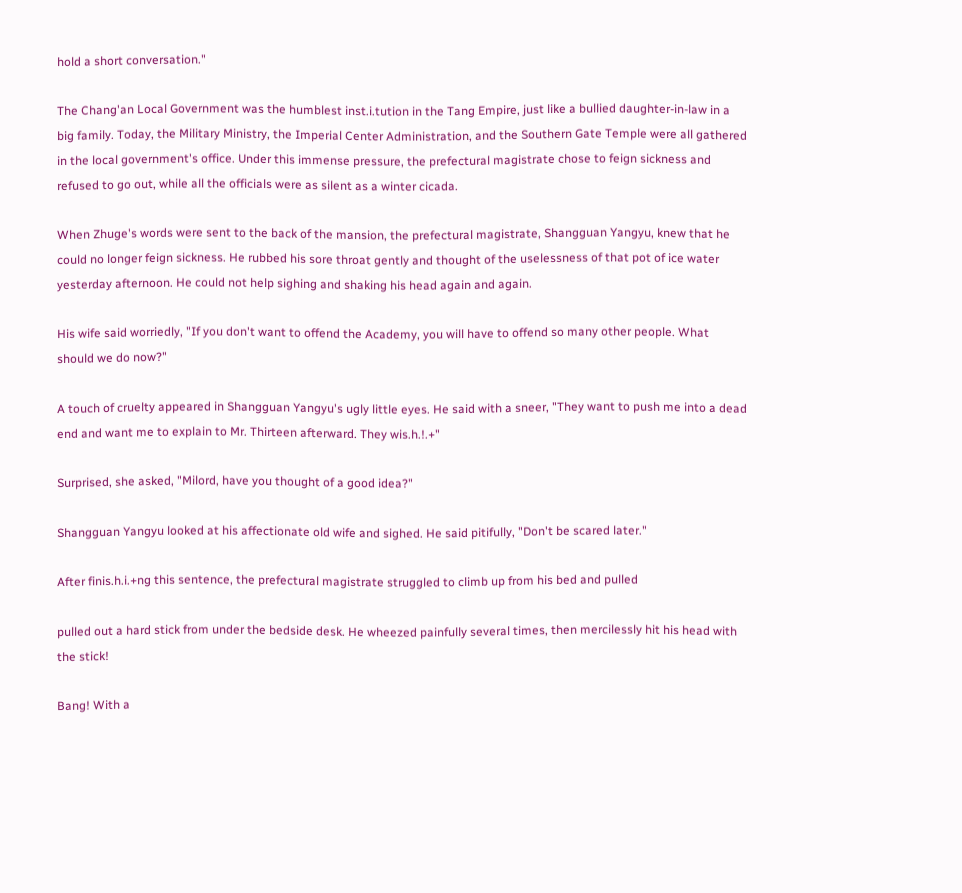hold a short conversation."

The Chang'an Local Government was the humblest inst.i.tution in the Tang Empire, just like a bullied daughter-in-law in a big family. Today, the Military Ministry, the Imperial Center Administration, and the Southern Gate Temple were all gathered in the local government's office. Under this immense pressure, the prefectural magistrate chose to feign sickness and refused to go out, while all the officials were as silent as a winter cicada.

When Zhuge's words were sent to the back of the mansion, the prefectural magistrate, Shangguan Yangyu, knew that he could no longer feign sickness. He rubbed his sore throat gently and thought of the uselessness of that pot of ice water yesterday afternoon. He could not help sighing and shaking his head again and again.

His wife said worriedly, "If you don't want to offend the Academy, you will have to offend so many other people. What should we do now?"

A touch of cruelty appeared in Shangguan Yangyu's ugly little eyes. He said with a sneer, "They want to push me into a dead end and want me to explain to Mr. Thirteen afterward. They wis.h.!.+"

Surprised, she asked, "Milord, have you thought of a good idea?"

Shangguan Yangyu looked at his affectionate old wife and sighed. He said pitifully, "Don't be scared later."

After finis.h.i.+ng this sentence, the prefectural magistrate struggled to climb up from his bed and pulled

pulled out a hard stick from under the bedside desk. He wheezed painfully several times, then mercilessly hit his head with the stick!

Bang! With a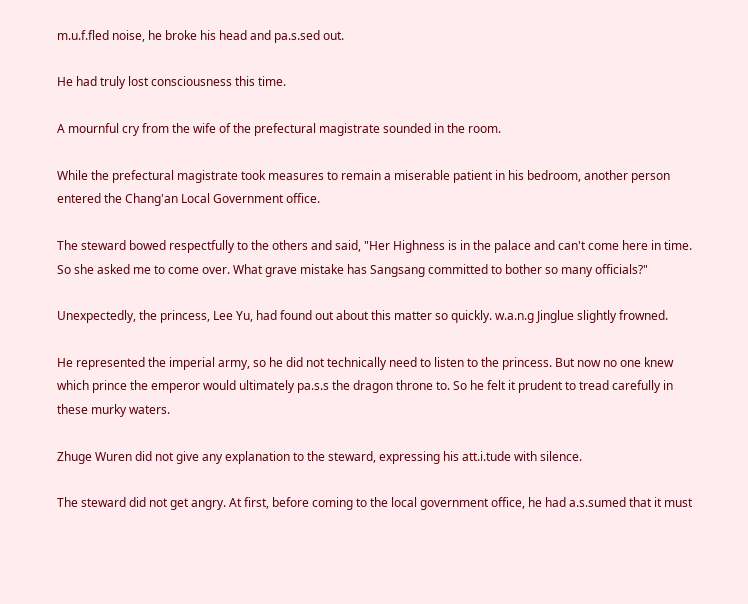m.u.f.fled noise, he broke his head and pa.s.sed out.

He had truly lost consciousness this time.

A mournful cry from the wife of the prefectural magistrate sounded in the room.

While the prefectural magistrate took measures to remain a miserable patient in his bedroom, another person entered the Chang'an Local Government office.

The steward bowed respectfully to the others and said, "Her Highness is in the palace and can't come here in time. So she asked me to come over. What grave mistake has Sangsang committed to bother so many officials?"

Unexpectedly, the princess, Lee Yu, had found out about this matter so quickly. w.a.n.g Jinglue slightly frowned.

He represented the imperial army, so he did not technically need to listen to the princess. But now no one knew which prince the emperor would ultimately pa.s.s the dragon throne to. So he felt it prudent to tread carefully in these murky waters.

Zhuge Wuren did not give any explanation to the steward, expressing his att.i.tude with silence.

The steward did not get angry. At first, before coming to the local government office, he had a.s.sumed that it must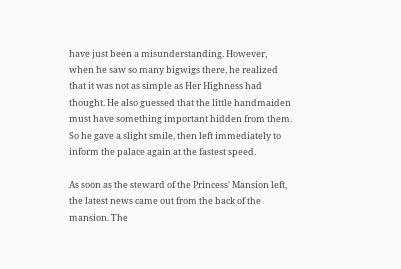have just been a misunderstanding. However, when he saw so many bigwigs there, he realized that it was not as simple as Her Highness had thought. He also guessed that the little handmaiden must have something important hidden from them. So he gave a slight smile, then left immediately to inform the palace again at the fastest speed.

As soon as the steward of the Princess' Mansion left, the latest news came out from the back of the mansion. The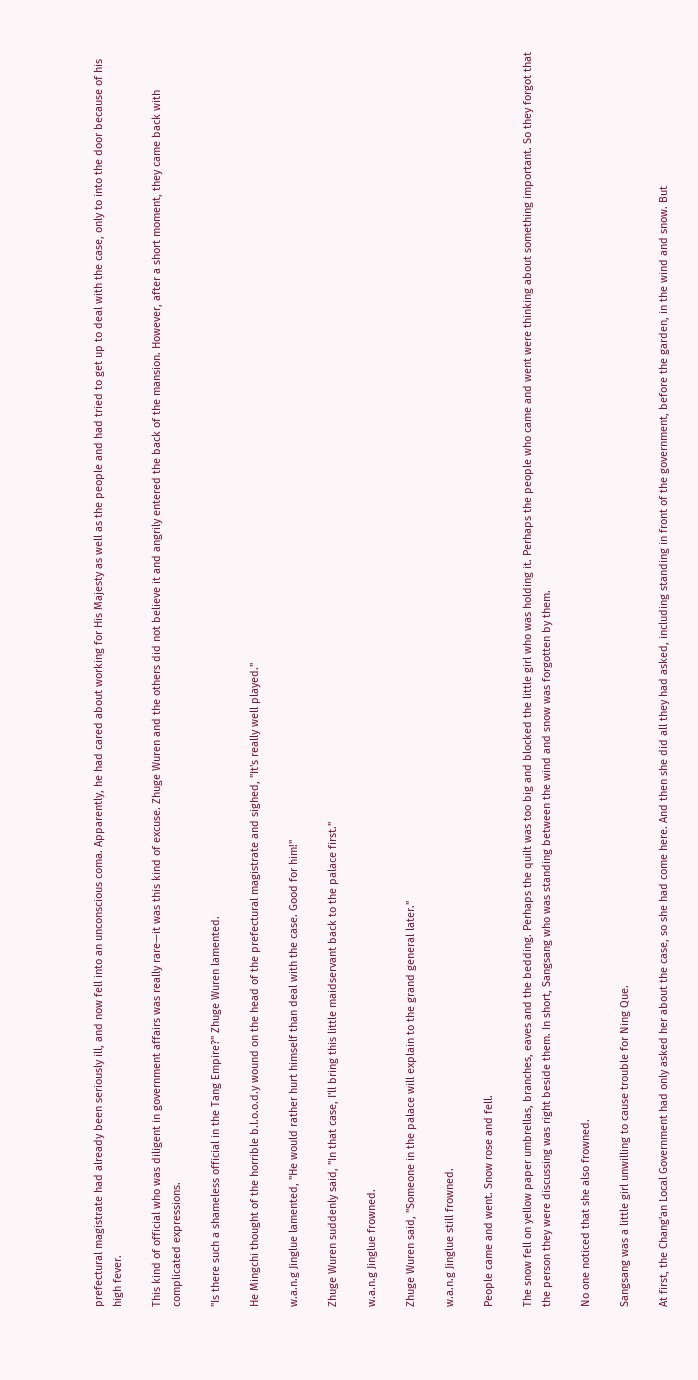prefectural magistrate had already been seriously ill, and now fell into an unconscious coma. Apparently, he had cared about working for His Majesty as well as the people and had tried to get up to deal with the case, only to into the door because of his high fever.

This kind of official who was diligent in government affairs was really rare—it was this kind of excuse. Zhuge Wuren and the others did not believe it and angrily entered the back of the mansion. However, after a short moment, they came back with complicated expressions.

"Is there such a shameless official in the Tang Empire?" Zhuge Wuren lamented.

He Mingchi thought of the horrible b.l.o.o.d.y wound on the head of the prefectural magistrate and sighed, "It's really well played."

w.a.n.g Jinglue lamented, "He would rather hurt himself than deal with the case. Good for him!"

Zhuge Wuren suddenly said, "In that case, I'll bring this little maidservant back to the palace first."

w.a.n.g Jinglue frowned.

Zhuge Wuren said, "Someone in the palace will explain to the grand general later."

w.a.n.g Jinglue still frowned.

People came and went. Snow rose and fell.

The snow fell on yellow paper umbrellas, branches, eaves and the bedding. Perhaps the quilt was too big and blocked the little girl who was holding it. Perhaps the people who came and went were thinking about something important. So they forgot that the person they were discussing was right beside them. In short, Sangsang who was standing between the wind and snow was forgotten by them.

No one noticed that she also frowned.

Sangsang was a little girl unwilling to cause trouble for Ning Que.

At first, the Chang'an Local Government had only asked her about the case, so she had come here. And then she did all they had asked, including standing in front of the government, before the garden, in the wind and snow. But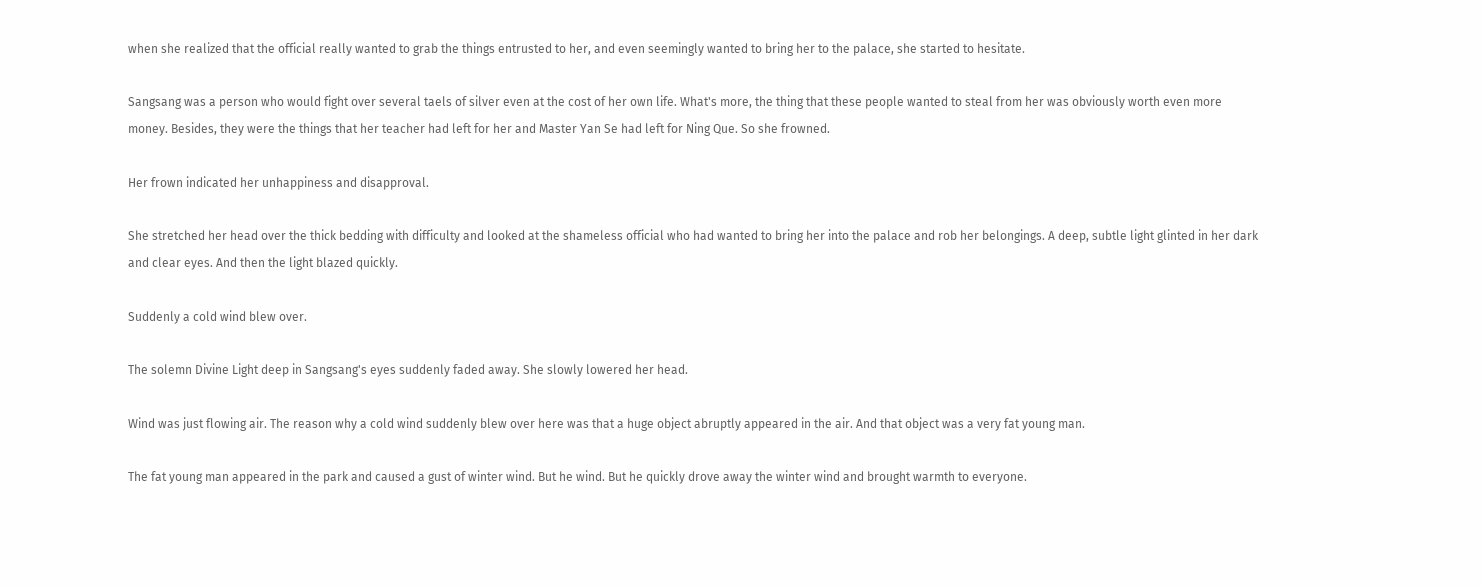when she realized that the official really wanted to grab the things entrusted to her, and even seemingly wanted to bring her to the palace, she started to hesitate.

Sangsang was a person who would fight over several taels of silver even at the cost of her own life. What's more, the thing that these people wanted to steal from her was obviously worth even more money. Besides, they were the things that her teacher had left for her and Master Yan Se had left for Ning Que. So she frowned.

Her frown indicated her unhappiness and disapproval.

She stretched her head over the thick bedding with difficulty and looked at the shameless official who had wanted to bring her into the palace and rob her belongings. A deep, subtle light glinted in her dark and clear eyes. And then the light blazed quickly.

Suddenly a cold wind blew over.

The solemn Divine Light deep in Sangsang's eyes suddenly faded away. She slowly lowered her head.

Wind was just flowing air. The reason why a cold wind suddenly blew over here was that a huge object abruptly appeared in the air. And that object was a very fat young man.

The fat young man appeared in the park and caused a gust of winter wind. But he wind. But he quickly drove away the winter wind and brought warmth to everyone.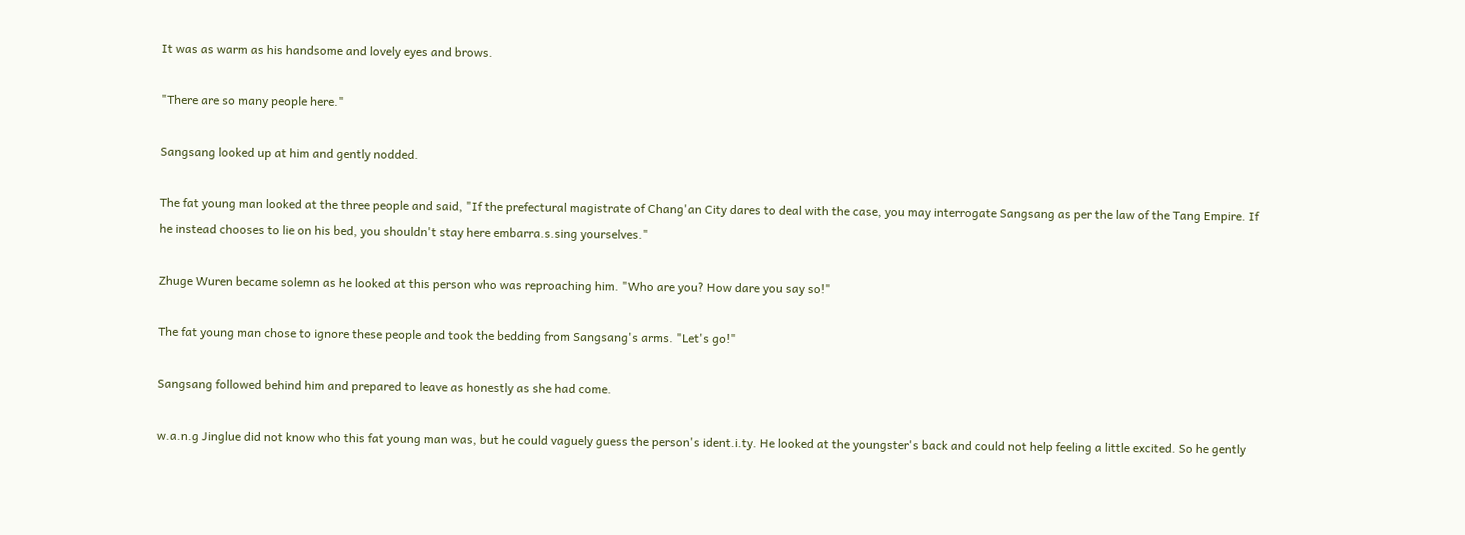It was as warm as his handsome and lovely eyes and brows.

"There are so many people here."

Sangsang looked up at him and gently nodded.

The fat young man looked at the three people and said, "If the prefectural magistrate of Chang'an City dares to deal with the case, you may interrogate Sangsang as per the law of the Tang Empire. If he instead chooses to lie on his bed, you shouldn't stay here embarra.s.sing yourselves."

Zhuge Wuren became solemn as he looked at this person who was reproaching him. "Who are you? How dare you say so!"

The fat young man chose to ignore these people and took the bedding from Sangsang's arms. "Let's go!"

Sangsang followed behind him and prepared to leave as honestly as she had come.

w.a.n.g Jinglue did not know who this fat young man was, but he could vaguely guess the person's ident.i.ty. He looked at the youngster's back and could not help feeling a little excited. So he gently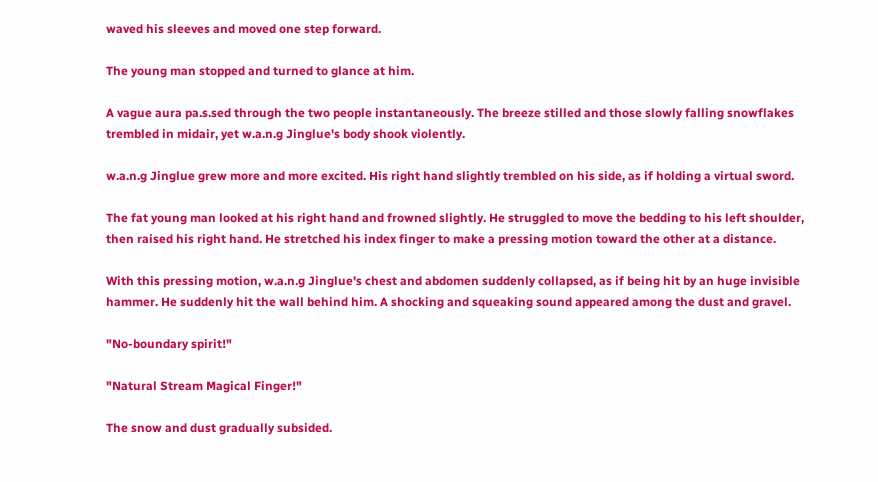waved his sleeves and moved one step forward.

The young man stopped and turned to glance at him.

A vague aura pa.s.sed through the two people instantaneously. The breeze stilled and those slowly falling snowflakes trembled in midair, yet w.a.n.g Jinglue's body shook violently.

w.a.n.g Jinglue grew more and more excited. His right hand slightly trembled on his side, as if holding a virtual sword.

The fat young man looked at his right hand and frowned slightly. He struggled to move the bedding to his left shoulder, then raised his right hand. He stretched his index finger to make a pressing motion toward the other at a distance.

With this pressing motion, w.a.n.g Jinglue's chest and abdomen suddenly collapsed, as if being hit by an huge invisible hammer. He suddenly hit the wall behind him. A shocking and squeaking sound appeared among the dust and gravel.

"No-boundary spirit!"

"Natural Stream Magical Finger!"

The snow and dust gradually subsided.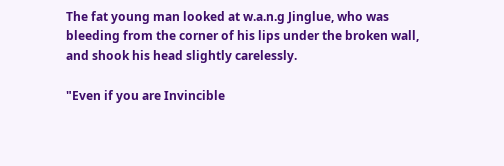The fat young man looked at w.a.n.g Jinglue, who was bleeding from the corner of his lips under the broken wall, and shook his head slightly carelessly.

"Even if you are Invincible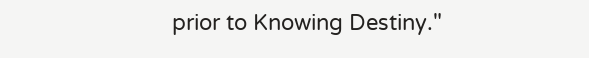prior to Knowing Destiny."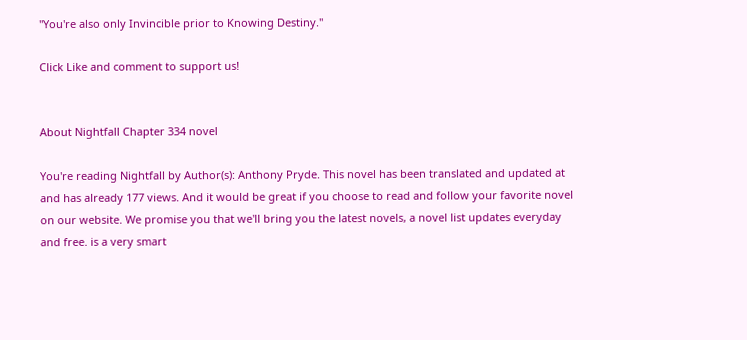"You're also only Invincible prior to Knowing Destiny."

Click Like and comment to support us!


About Nightfall Chapter 334 novel

You're reading Nightfall by Author(s): Anthony Pryde. This novel has been translated and updated at and has already 177 views. And it would be great if you choose to read and follow your favorite novel on our website. We promise you that we'll bring you the latest novels, a novel list updates everyday and free. is a very smart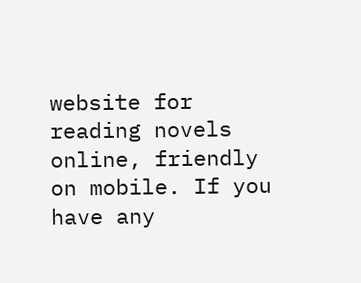website for reading novels online, friendly on mobile. If you have any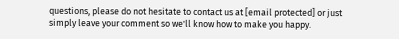questions, please do not hesitate to contact us at [email protected] or just simply leave your comment so we'll know how to make you happy.